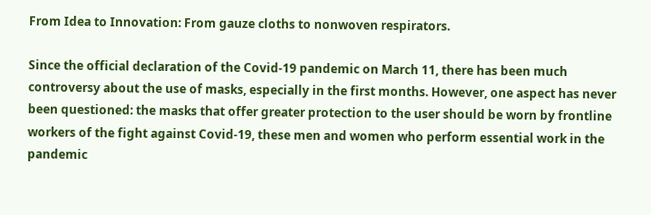From Idea to Innovation: From gauze cloths to nonwoven respirators.

Since the official declaration of the Covid-19 pandemic on March 11, there has been much controversy about the use of masks, especially in the first months. However, one aspect has never been questioned: the masks that offer greater protection to the user should be worn by frontline workers of the fight against Covid-19, these men and women who perform essential work in the pandemic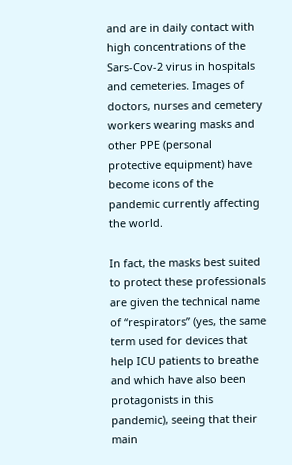and are in daily contact with high concentrations of the Sars-Cov-2 virus in hospitals and cemeteries. Images of doctors, nurses and cemetery workers wearing masks and other PPE (personal protective equipment) have become icons of the pandemic currently affecting the world.

In fact, the masks best suited to protect these professionals are given the technical name of “respirators” (yes, the same term used for devices that help ICU patients to breathe and which have also been protagonists in this pandemic), seeing that their main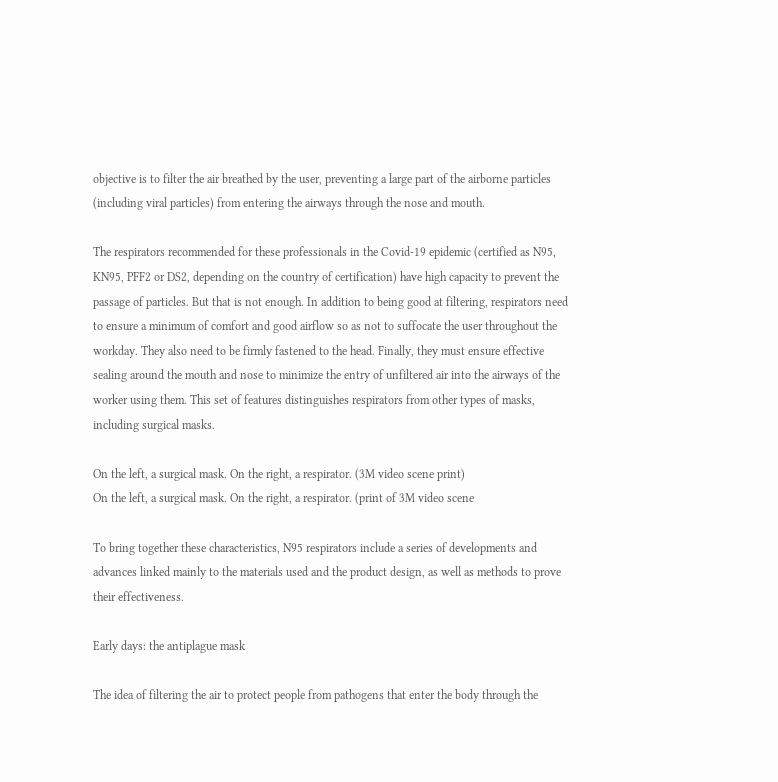objective is to filter the air breathed by the user, preventing a large part of the airborne particles (including viral particles) from entering the airways through the nose and mouth.

The respirators recommended for these professionals in the Covid-19 epidemic (certified as N95, KN95, PFF2 or DS2, depending on the country of certification) have high capacity to prevent the passage of particles. But that is not enough. In addition to being good at filtering, respirators need to ensure a minimum of comfort and good airflow so as not to suffocate the user throughout the workday. They also need to be firmly fastened to the head. Finally, they must ensure effective sealing around the mouth and nose to minimize the entry of unfiltered air into the airways of the worker using them. This set of features distinguishes respirators from other types of masks, including surgical masks.

On the left, a surgical mask. On the right, a respirator. (3M video scene print)
On the left, a surgical mask. On the right, a respirator. (print of 3M video scene

To bring together these characteristics, N95 respirators include a series of developments and advances linked mainly to the materials used and the product design, as well as methods to prove their effectiveness.

Early days: the antiplague mask

The idea of filtering the air to protect people from pathogens that enter the body through the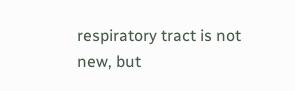respiratory tract is not new, but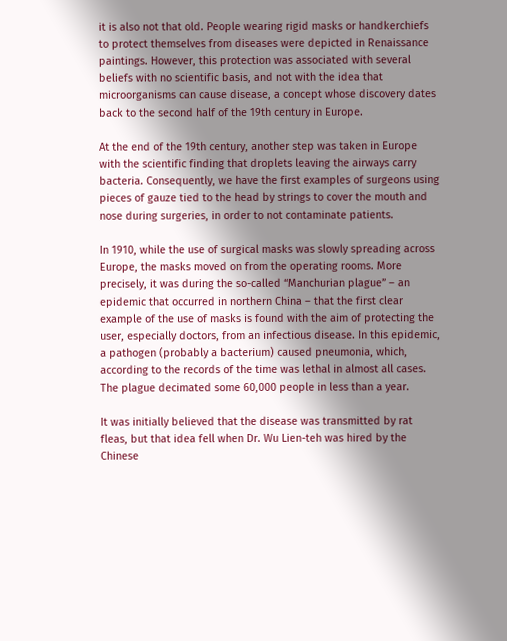it is also not that old. People wearing rigid masks or handkerchiefs to protect themselves from diseases were depicted in Renaissance paintings. However, this protection was associated with several beliefs with no scientific basis, and not with the idea that microorganisms can cause disease, a concept whose discovery dates back to the second half of the 19th century in Europe.

At the end of the 19th century, another step was taken in Europe with the scientific finding that droplets leaving the airways carry bacteria. Consequently, we have the first examples of surgeons using pieces of gauze tied to the head by strings to cover the mouth and nose during surgeries, in order to not contaminate patients.

In 1910, while the use of surgical masks was slowly spreading across Europe, the masks moved on from the operating rooms. More precisely, it was during the so-called “Manchurian plague” – an epidemic that occurred in northern China – that the first clear example of the use of masks is found with the aim of protecting the user, especially doctors, from an infectious disease. In this epidemic, a pathogen (probably a bacterium) caused pneumonia, which, according to the records of the time was lethal in almost all cases. The plague decimated some 60,000 people in less than a year.

It was initially believed that the disease was transmitted by rat fleas, but that idea fell when Dr. Wu Lien-teh was hired by the Chinese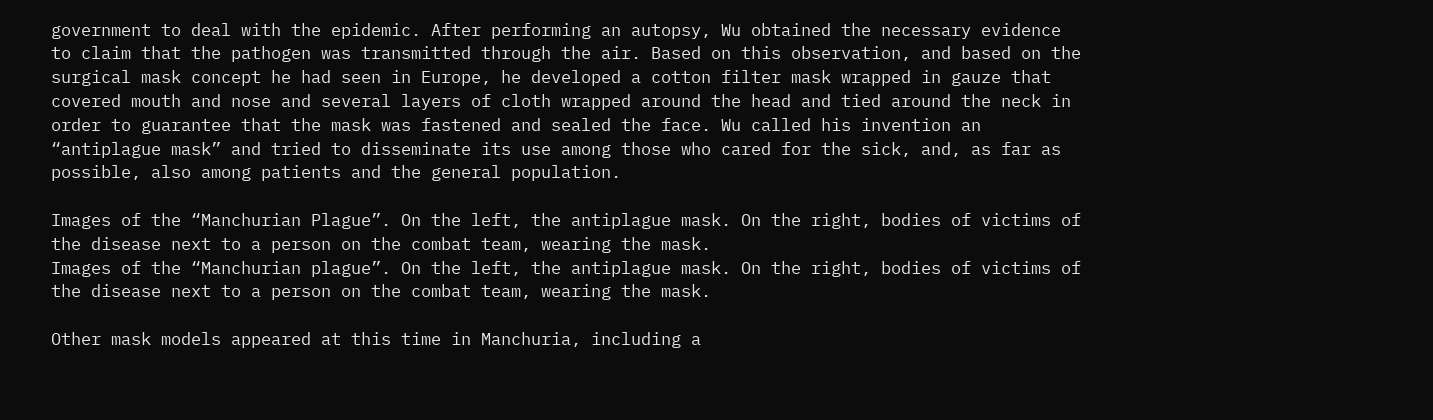government to deal with the epidemic. After performing an autopsy, Wu obtained the necessary evidence to claim that the pathogen was transmitted through the air. Based on this observation, and based on the surgical mask concept he had seen in Europe, he developed a cotton filter mask wrapped in gauze that covered mouth and nose and several layers of cloth wrapped around the head and tied around the neck in order to guarantee that the mask was fastened and sealed the face. Wu called his invention an “antiplague mask” and tried to disseminate its use among those who cared for the sick, and, as far as possible, also among patients and the general population.

Images of the “Manchurian Plague”. On the left, the antiplague mask. On the right, bodies of victims of the disease next to a person on the combat team, wearing the mask.
Images of the “Manchurian plague”. On the left, the antiplague mask. On the right, bodies of victims of the disease next to a person on the combat team, wearing the mask.

Other mask models appeared at this time in Manchuria, including a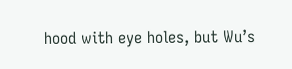hood with eye holes, but Wu’s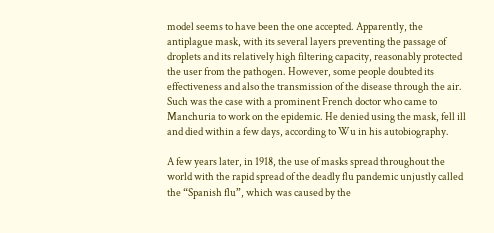model seems to have been the one accepted. Apparently, the antiplague mask, with its several layers preventing the passage of droplets and its relatively high filtering capacity, reasonably protected the user from the pathogen. However, some people doubted its effectiveness and also the transmission of the disease through the air. Such was the case with a prominent French doctor who came to Manchuria to work on the epidemic. He denied using the mask, fell ill and died within a few days, according to Wu in his autobiography.

A few years later, in 1918, the use of masks spread throughout the world with the rapid spread of the deadly flu pandemic unjustly called the “Spanish flu”, which was caused by the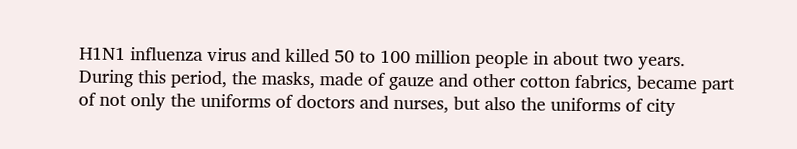H1N1 influenza virus and killed 50 to 100 million people in about two years. During this period, the masks, made of gauze and other cotton fabrics, became part of not only the uniforms of doctors and nurses, but also the uniforms of city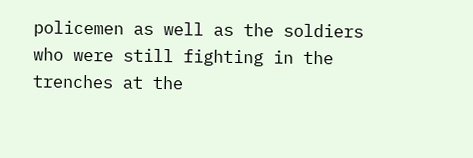policemen as well as the soldiers who were still fighting in the trenches at the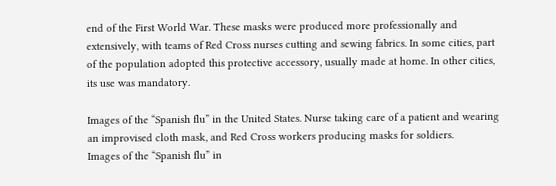end of the First World War. These masks were produced more professionally and extensively, with teams of Red Cross nurses cutting and sewing fabrics. In some cities, part of the population adopted this protective accessory, usually made at home. In other cities, its use was mandatory.

Images of the “Spanish flu” in the United States. Nurse taking care of a patient and wearing an improvised cloth mask, and Red Cross workers producing masks for soldiers.
Images of the “Spanish flu” in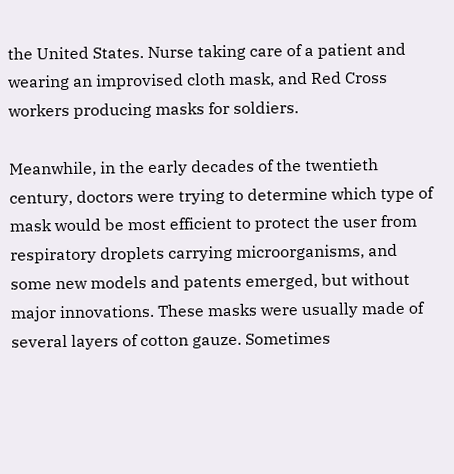the United States. Nurse taking care of a patient and wearing an improvised cloth mask, and Red Cross workers producing masks for soldiers.

Meanwhile, in the early decades of the twentieth century, doctors were trying to determine which type of mask would be most efficient to protect the user from respiratory droplets carrying microorganisms, and some new models and patents emerged, but without major innovations. These masks were usually made of several layers of cotton gauze. Sometimes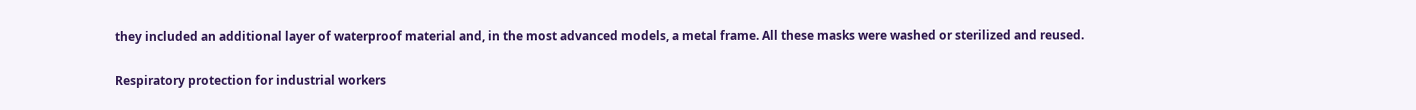they included an additional layer of waterproof material and, in the most advanced models, a metal frame. All these masks were washed or sterilized and reused.

Respiratory protection for industrial workers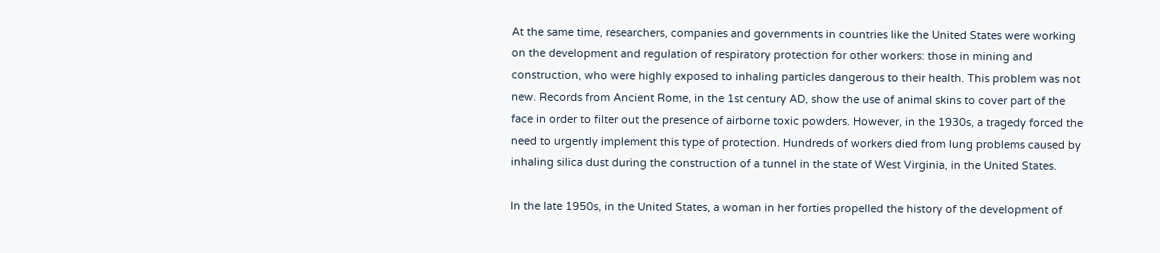At the same time, researchers, companies and governments in countries like the United States were working on the development and regulation of respiratory protection for other workers: those in mining and construction, who were highly exposed to inhaling particles dangerous to their health. This problem was not new. Records from Ancient Rome, in the 1st century AD, show the use of animal skins to cover part of the face in order to filter out the presence of airborne toxic powders. However, in the 1930s, a tragedy forced the need to urgently implement this type of protection. Hundreds of workers died from lung problems caused by inhaling silica dust during the construction of a tunnel in the state of West Virginia, in the United States.

In the late 1950s, in the United States, a woman in her forties propelled the history of the development of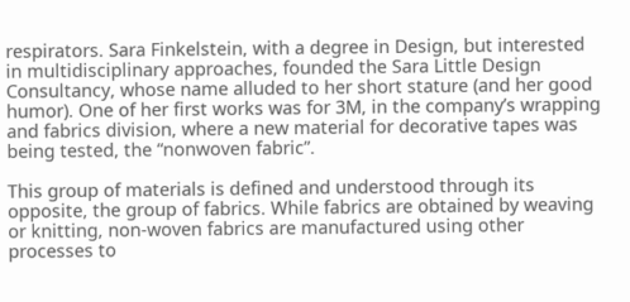respirators. Sara Finkelstein, with a degree in Design, but interested in multidisciplinary approaches, founded the Sara Little Design Consultancy, whose name alluded to her short stature (and her good humor). One of her first works was for 3M, in the company’s wrapping and fabrics division, where a new material for decorative tapes was being tested, the “nonwoven fabric”.

This group of materials is defined and understood through its opposite, the group of fabrics. While fabrics are obtained by weaving or knitting, non-woven fabrics are manufactured using other processes to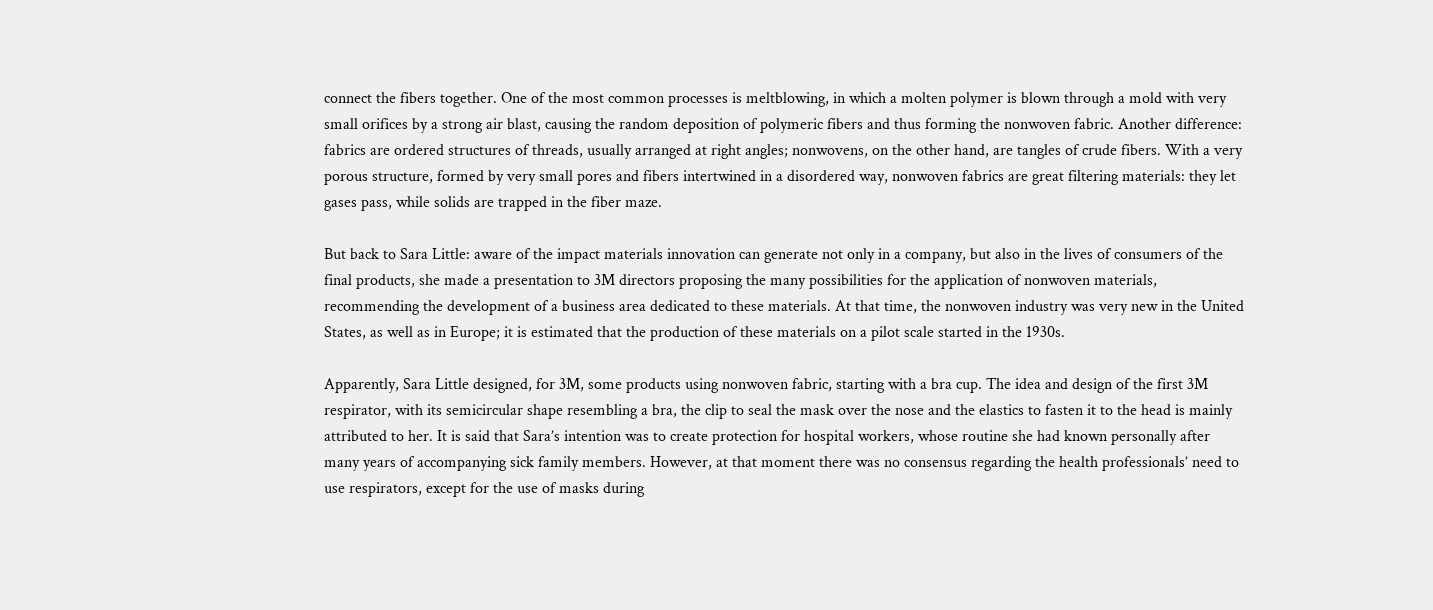connect the fibers together. One of the most common processes is meltblowing, in which a molten polymer is blown through a mold with very small orifices by a strong air blast, causing the random deposition of polymeric fibers and thus forming the nonwoven fabric. Another difference: fabrics are ordered structures of threads, usually arranged at right angles; nonwovens, on the other hand, are tangles of crude fibers. With a very porous structure, formed by very small pores and fibers intertwined in a disordered way, nonwoven fabrics are great filtering materials: they let gases pass, while solids are trapped in the fiber maze.

But back to Sara Little: aware of the impact materials innovation can generate not only in a company, but also in the lives of consumers of the final products, she made a presentation to 3M directors proposing the many possibilities for the application of nonwoven materials, recommending the development of a business area dedicated to these materials. At that time, the nonwoven industry was very new in the United States, as well as in Europe; it is estimated that the production of these materials on a pilot scale started in the 1930s.

Apparently, Sara Little designed, for 3M, some products using nonwoven fabric, starting with a bra cup. The idea and design of the first 3M respirator, with its semicircular shape resembling a bra, the clip to seal the mask over the nose and the elastics to fasten it to the head is mainly attributed to her. It is said that Sara’s intention was to create protection for hospital workers, whose routine she had known personally after many years of accompanying sick family members. However, at that moment there was no consensus regarding the health professionals’ need to use respirators, except for the use of masks during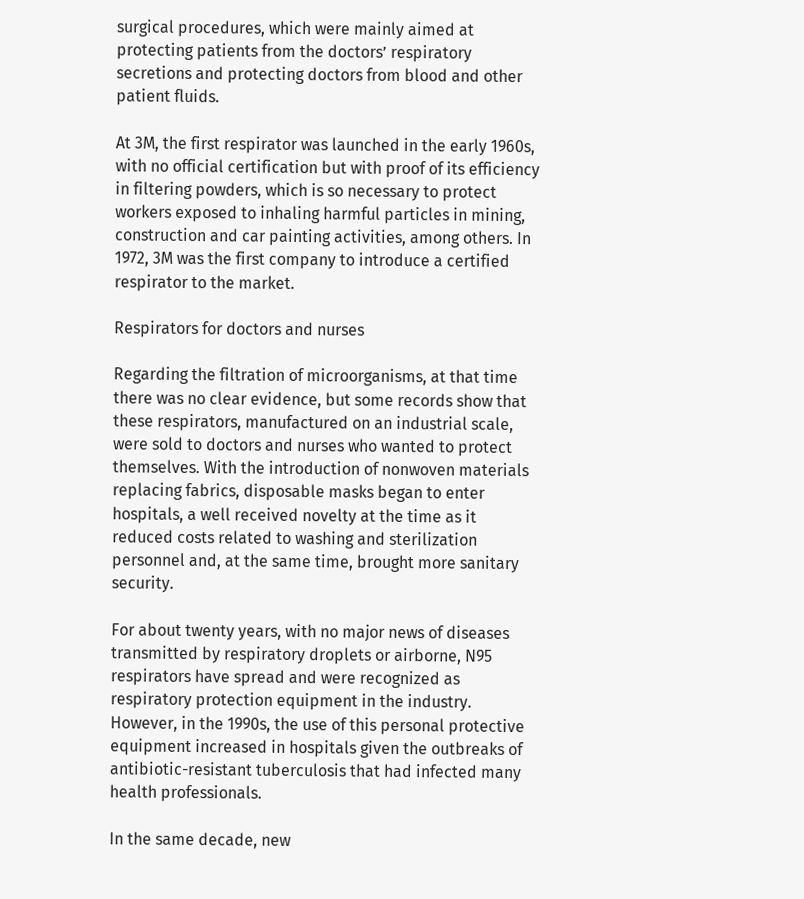surgical procedures, which were mainly aimed at protecting patients from the doctors’ respiratory secretions and protecting doctors from blood and other patient fluids.

At 3M, the first respirator was launched in the early 1960s, with no official certification but with proof of its efficiency in filtering powders, which is so necessary to protect workers exposed to inhaling harmful particles in mining, construction and car painting activities, among others. In 1972, 3M was the first company to introduce a certified respirator to the market.

Respirators for doctors and nurses

Regarding the filtration of microorganisms, at that time there was no clear evidence, but some records show that these respirators, manufactured on an industrial scale, were sold to doctors and nurses who wanted to protect themselves. With the introduction of nonwoven materials replacing fabrics, disposable masks began to enter hospitals, a well received novelty at the time as it reduced costs related to washing and sterilization personnel and, at the same time, brought more sanitary security.

For about twenty years, with no major news of diseases transmitted by respiratory droplets or airborne, N95 respirators have spread and were recognized as respiratory protection equipment in the industry. However, in the 1990s, the use of this personal protective equipment increased in hospitals given the outbreaks of antibiotic-resistant tuberculosis that had infected many health professionals.

In the same decade, new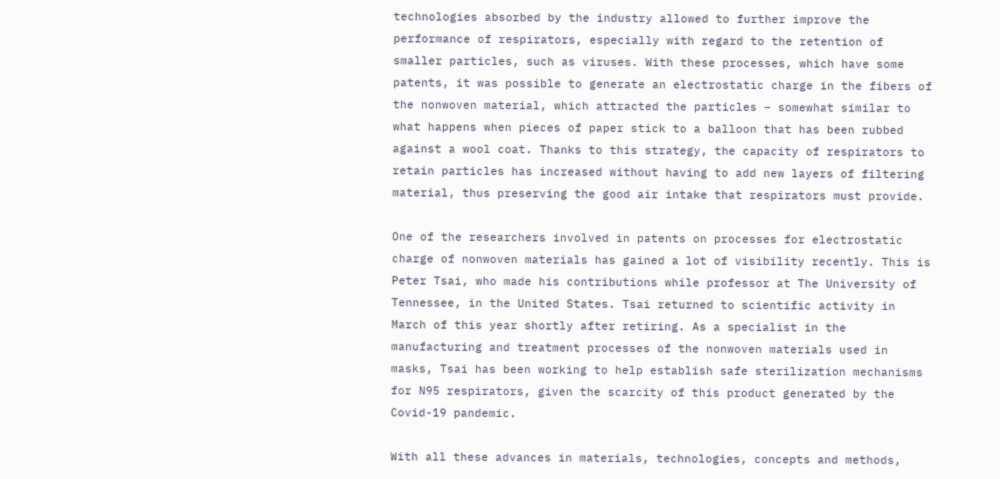technologies absorbed by the industry allowed to further improve the performance of respirators, especially with regard to the retention of smaller particles, such as viruses. With these processes, which have some patents, it was possible to generate an electrostatic charge in the fibers of the nonwoven material, which attracted the particles – somewhat similar to what happens when pieces of paper stick to a balloon that has been rubbed against a wool coat. Thanks to this strategy, the capacity of respirators to retain particles has increased without having to add new layers of filtering material, thus preserving the good air intake that respirators must provide.

One of the researchers involved in patents on processes for electrostatic charge of nonwoven materials has gained a lot of visibility recently. This is Peter Tsai, who made his contributions while professor at The University of Tennessee, in the United States. Tsai returned to scientific activity in March of this year shortly after retiring. As a specialist in the manufacturing and treatment processes of the nonwoven materials used in masks, Tsai has been working to help establish safe sterilization mechanisms for N95 respirators, given the scarcity of this product generated by the Covid-19 pandemic.

With all these advances in materials, technologies, concepts and methods,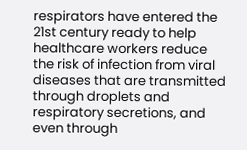respirators have entered the 21st century ready to help healthcare workers reduce the risk of infection from viral diseases that are transmitted through droplets and respiratory secretions, and even through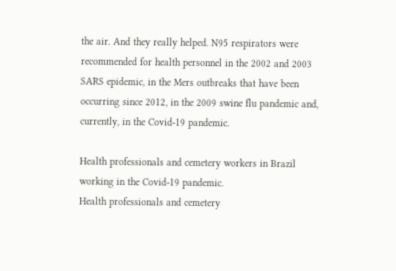the air. And they really helped. N95 respirators were recommended for health personnel in the 2002 and 2003 SARS epidemic, in the Mers outbreaks that have been occurring since 2012, in the 2009 swine flu pandemic and, currently, in the Covid-19 pandemic.

Health professionals and cemetery workers in Brazil working in the Covid-19 pandemic.
Health professionals and cemetery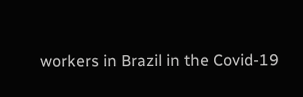workers in Brazil in the Covid-19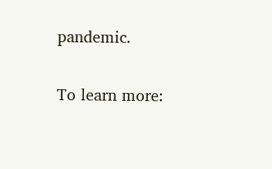pandemic.

To learn more: